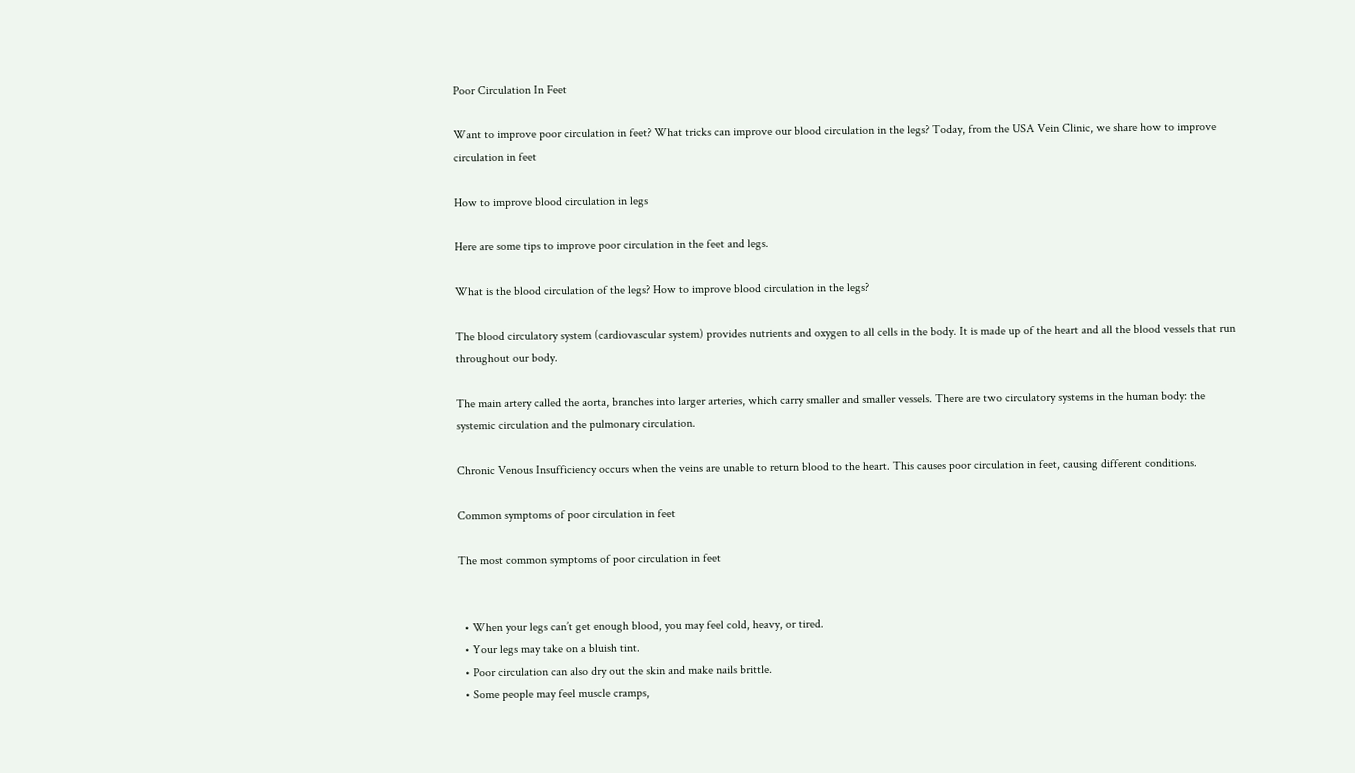Poor Circulation In Feet

Want to improve poor circulation in feet? What tricks can improve our blood circulation in the legs? Today, from the USA Vein Clinic, we share how to improve circulation in feet

How to improve blood circulation in legs

Here are some tips to improve poor circulation in the feet and legs.

What is the blood circulation of the legs? How to improve blood circulation in the legs?

The blood circulatory system (cardiovascular system) provides nutrients and oxygen to all cells in the body. It is made up of the heart and all the blood vessels that run throughout our body.

The main artery called the aorta, branches into larger arteries, which carry smaller and smaller vessels. There are two circulatory systems in the human body: the systemic circulation and the pulmonary circulation.

Chronic Venous Insufficiency occurs when the veins are unable to return blood to the heart. This causes poor circulation in feet, causing different conditions.

Common symptoms of poor circulation in feet

The most common symptoms of poor circulation in feet


  • When your legs can’t get enough blood, you may feel cold, heavy, or tired.
  • Your legs may take on a bluish tint.
  • Poor circulation can also dry out the skin and make nails brittle.
  • Some people may feel muscle cramps,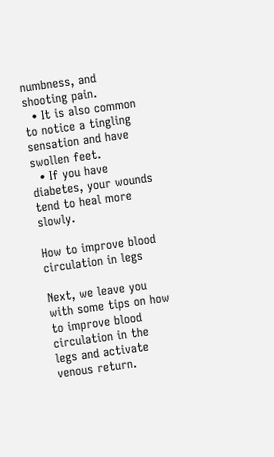numbness, and shooting pain.
  • It is also common to notice a tingling sensation and have swollen feet.
  • If you have diabetes, your wounds tend to heal more slowly.

How to improve blood circulation in legs

Next, we leave you with some tips on how to improve blood circulation in the legs and activate venous return.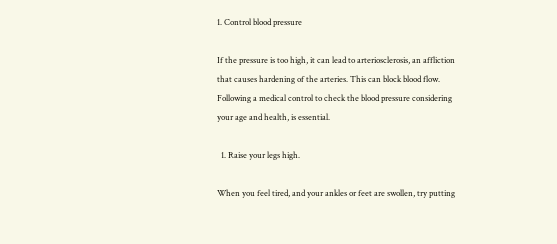1. Control blood pressure

If the pressure is too high, it can lead to arteriosclerosis, an affliction that causes hardening of the arteries. This can block blood flow. Following a medical control to check the blood pressure considering your age and health, is essential.

  1. Raise your legs high.

When you feel tired, and your ankles or feet are swollen, try putting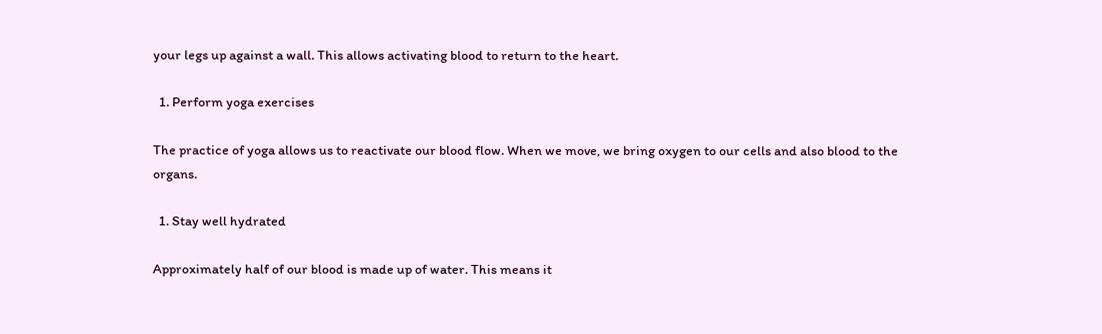your legs up against a wall. This allows activating blood to return to the heart.

  1. Perform yoga exercises

The practice of yoga allows us to reactivate our blood flow. When we move, we bring oxygen to our cells and also blood to the organs.

  1. Stay well hydrated

Approximately half of our blood is made up of water. This means it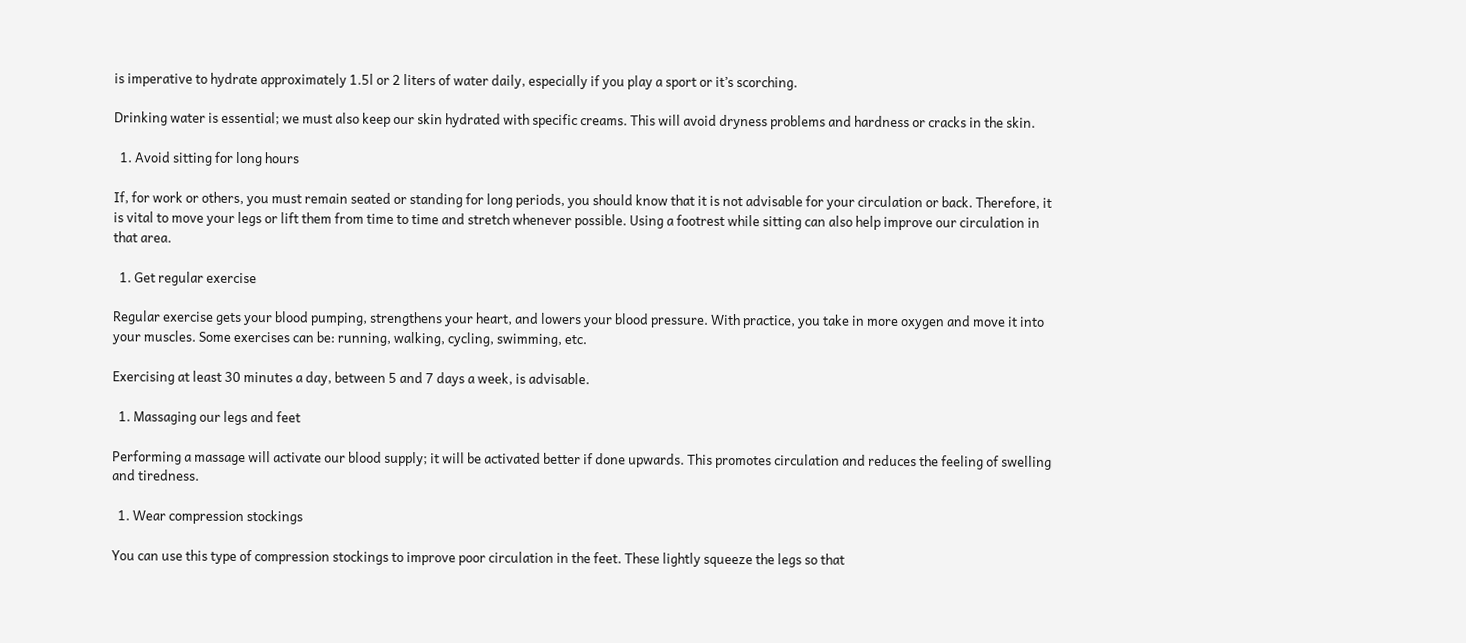is imperative to hydrate approximately 1.5l or 2 liters of water daily, especially if you play a sport or it’s scorching.

Drinking water is essential; we must also keep our skin hydrated with specific creams. This will avoid dryness problems and hardness or cracks in the skin.

  1. Avoid sitting for long hours

If, for work or others, you must remain seated or standing for long periods, you should know that it is not advisable for your circulation or back. Therefore, it is vital to move your legs or lift them from time to time and stretch whenever possible. Using a footrest while sitting can also help improve our circulation in that area.

  1. Get regular exercise

Regular exercise gets your blood pumping, strengthens your heart, and lowers your blood pressure. With practice, you take in more oxygen and move it into your muscles. Some exercises can be: running, walking, cycling, swimming, etc.

Exercising at least 30 minutes a day, between 5 and 7 days a week, is advisable.

  1. Massaging our legs and feet

Performing a massage will activate our blood supply; it will be activated better if done upwards. This promotes circulation and reduces the feeling of swelling and tiredness.

  1. Wear compression stockings

You can use this type of compression stockings to improve poor circulation in the feet. These lightly squeeze the legs so that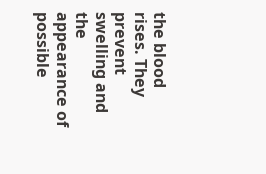the blood rises. They prevent swelling and the appearance of possible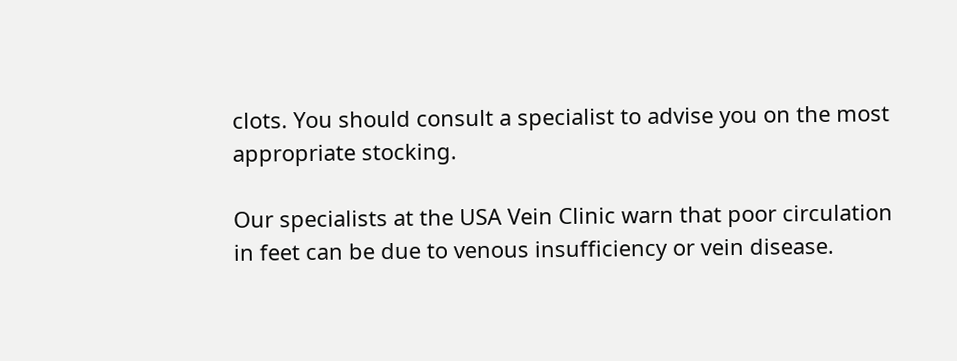clots. You should consult a specialist to advise you on the most appropriate stocking.

Our specialists at the USA Vein Clinic warn that poor circulation in feet can be due to venous insufficiency or vein disease.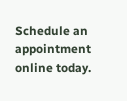Schedule an appointment online today.